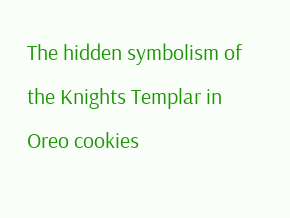The hidden symbolism of the Knights Templar in Oreo cookies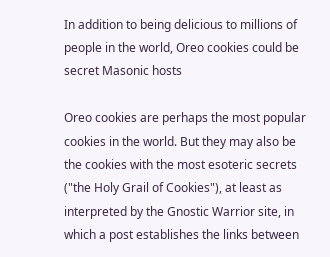In addition to being delicious to millions of people in the world, Oreo cookies could be secret Masonic hosts

Oreo cookies are perhaps the most popular cookies in the world. But they may also be the cookies with the most esoteric secrets ("the Holy Grail of Cookies"), at least as interpreted by the Gnostic Warrior site, in which a post establishes the links between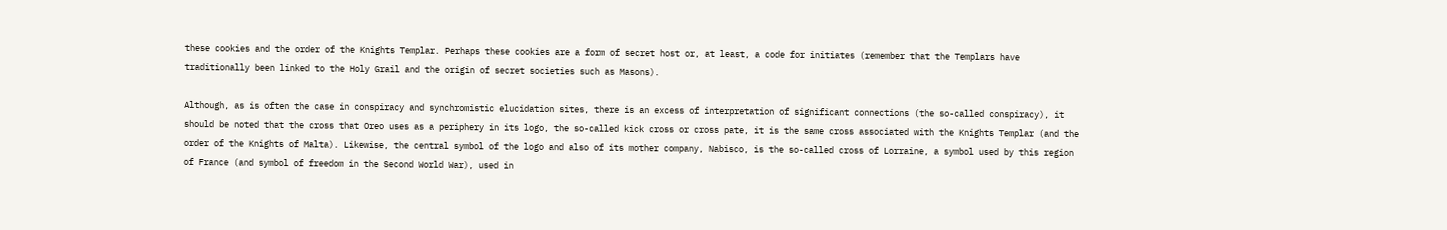these cookies and the order of the Knights Templar. Perhaps these cookies are a form of secret host or, at least, a code for initiates (remember that the Templars have traditionally been linked to the Holy Grail and the origin of secret societies such as Masons).

Although, as is often the case in conspiracy and synchromistic elucidation sites, there is an excess of interpretation of significant connections (the so-called conspiracy), it should be noted that the cross that Oreo uses as a periphery in its logo, the so-called kick cross or cross pate, it is the same cross associated with the Knights Templar (and the order of the Knights of Malta). Likewise, the central symbol of the logo and also of its mother company, Nabisco, is the so-called cross of Lorraine, a symbol used by this region of France (and symbol of freedom in the Second World War), used in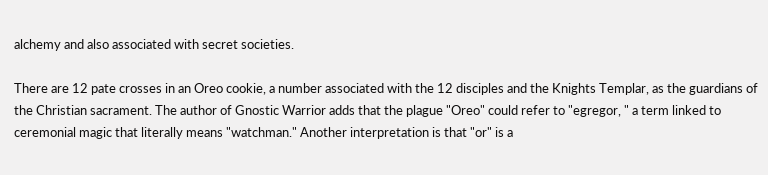alchemy and also associated with secret societies.

There are 12 pate crosses in an Oreo cookie, a number associated with the 12 disciples and the Knights Templar, as the guardians of the Christian sacrament. The author of Gnostic Warrior adds that the plague "Oreo" could refer to "egregor, " a term linked to ceremonial magic that literally means "watchman." Another interpretation is that "or" is a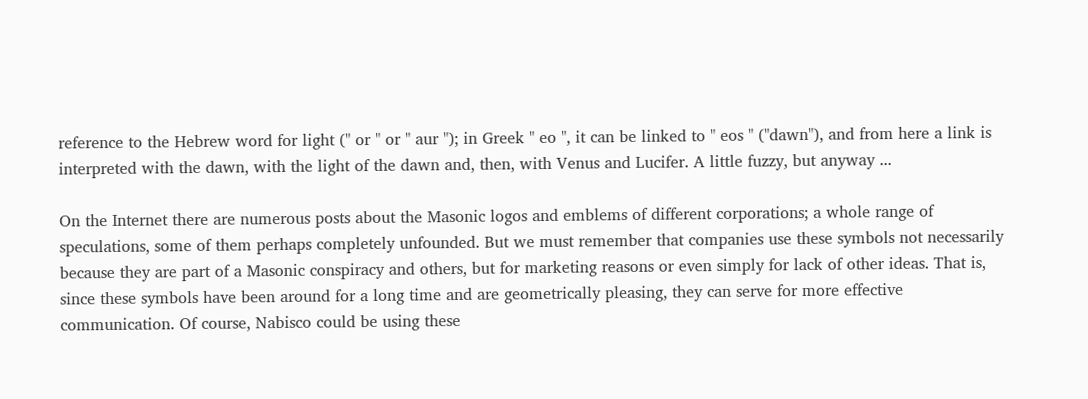reference to the Hebrew word for light (" or " or " aur "); in Greek " eo ", it can be linked to " eos " ("dawn"), and from here a link is interpreted with the dawn, with the light of the dawn and, then, with Venus and Lucifer. A little fuzzy, but anyway ...

On the Internet there are numerous posts about the Masonic logos and emblems of different corporations; a whole range of speculations, some of them perhaps completely unfounded. But we must remember that companies use these symbols not necessarily because they are part of a Masonic conspiracy and others, but for marketing reasons or even simply for lack of other ideas. That is, since these symbols have been around for a long time and are geometrically pleasing, they can serve for more effective communication. Of course, Nabisco could be using these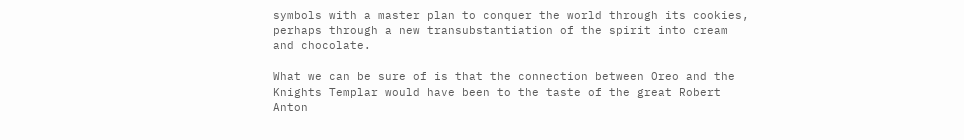symbols with a master plan to conquer the world through its cookies, perhaps through a new transubstantiation of the spirit into cream and chocolate.

What we can be sure of is that the connection between Oreo and the Knights Templar would have been to the taste of the great Robert Anton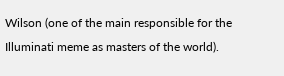Wilson (one of the main responsible for the Illuminati meme as masters of the world).